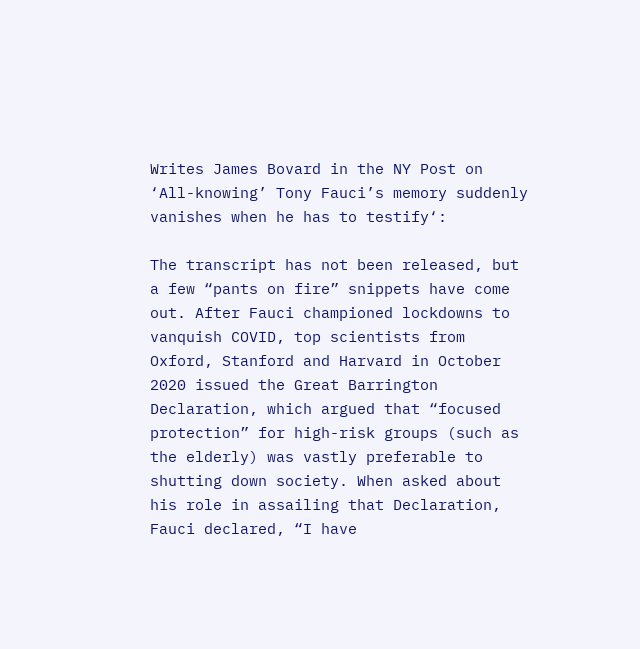Writes James Bovard in the NY Post on ‘All-knowing’ Tony Fauci’s memory suddenly vanishes when he has to testify‘:

The transcript has not been released, but a few “pants on fire” snippets have come out. After Fauci championed lockdowns to vanquish COVID, top scientists from Oxford, Stanford and Harvard in October 2020 issued the Great Barrington Declaration, which argued that “focused protection” for high-risk groups (such as the elderly) was vastly preferable to shutting down society. When asked about his role in assailing that Declaration, Fauci declared, “I have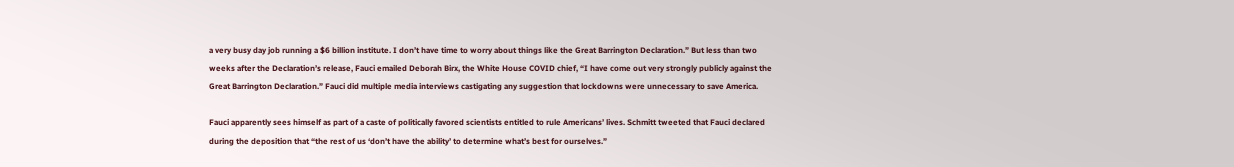a very busy day job running a $6 billion institute. I don’t have time to worry about things like the Great Barrington Declaration.” But less than two weeks after the Declaration’s release, Fauci emailed Deborah Birx, the White House COVID chief, “I have come out very strongly publicly against the Great Barrington Declaration.” Fauci did multiple media interviews castigating any suggestion that lockdowns were unnecessary to save America.

Fauci apparently sees himself as part of a caste of politically favored scientists entitled to rule Americans’ lives. Schmitt tweeted that Fauci declared during the deposition that “the rest of us ‘don’t have the ability’ to determine what’s best for ourselves.”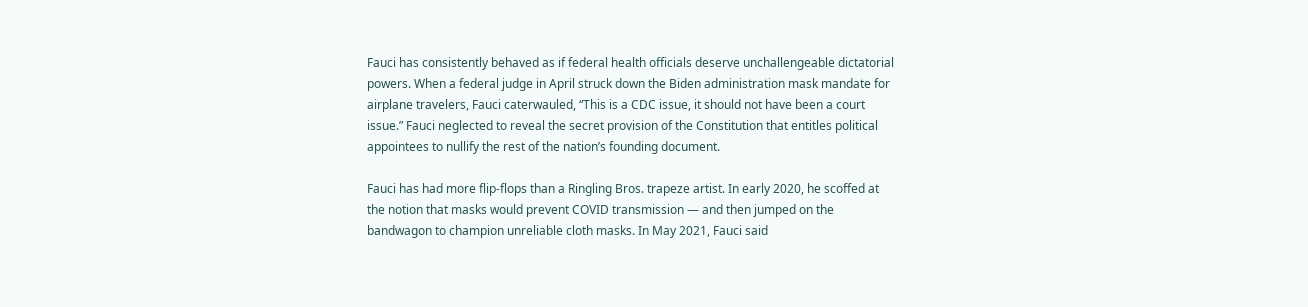Fauci has consistently behaved as if federal health officials deserve unchallengeable dictatorial powers. When a federal judge in April struck down the Biden administration mask mandate for airplane travelers, Fauci caterwauled, “This is a CDC issue, it should not have been a court issue.” Fauci neglected to reveal the secret provision of the Constitution that entitles political appointees to nullify the rest of the nation’s founding document.

Fauci has had more flip-flops than a Ringling Bros. trapeze artist. In early 2020, he scoffed at the notion that masks would prevent COVID transmission — and then jumped on the bandwagon to champion unreliable cloth masks. In May 2021, Fauci said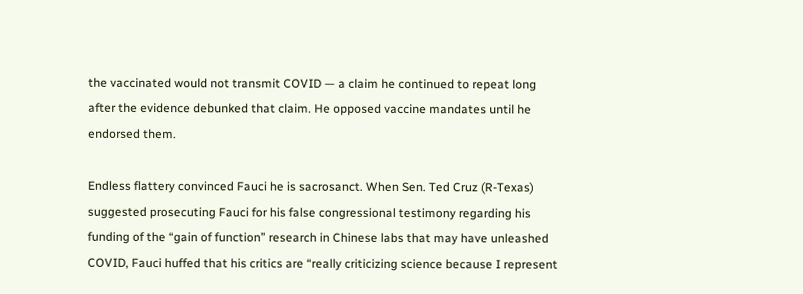the vaccinated would not transmit COVID — a claim he continued to repeat long after the evidence debunked that claim. He opposed vaccine mandates until he endorsed them.

Endless flattery convinced Fauci he is sacrosanct. When Sen. Ted Cruz (R-Texas) suggested prosecuting Fauci for his false congressional testimony regarding his funding of the “gain of function” research in Chinese labs that may have unleashed COVID, Fauci huffed that his critics are “really criticizing science because I represent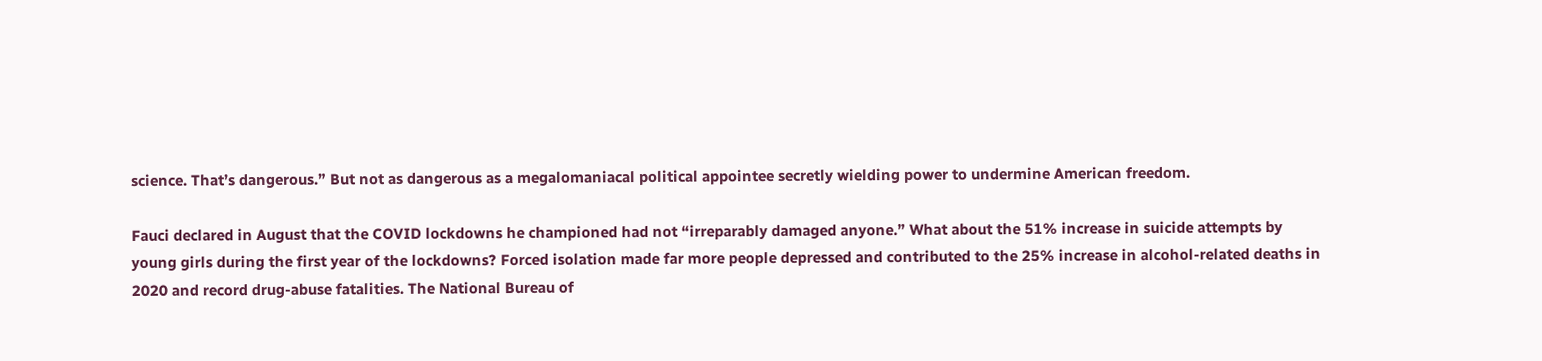science. That’s dangerous.” But not as dangerous as a megalomaniacal political appointee secretly wielding power to undermine American freedom.

Fauci declared in August that the COVID lockdowns he championed had not “irreparably damaged anyone.” What about the 51% increase in suicide attempts by young girls during the first year of the lockdowns? Forced isolation made far more people depressed and contributed to the 25% increase in alcohol-related deaths in 2020 and record drug-abuse fatalities. The National Bureau of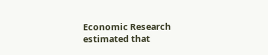Economic Research estimated that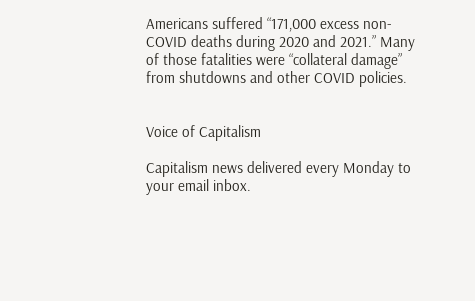Americans suffered “171,000 excess non-COVID deaths during 2020 and 2021.” Many of those fatalities were “collateral damage” from shutdowns and other COVID policies.


Voice of Capitalism

Capitalism news delivered every Monday to your email inbox.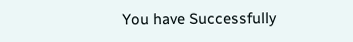You have Successfully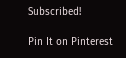Subscribed!

Pin It on Pinterest